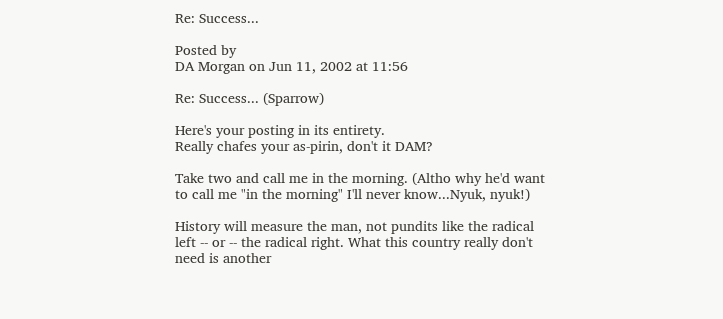Re: Success...

Posted by
DA Morgan on Jun 11, 2002 at 11:56

Re: Success... (Sparrow)

Here's your posting in its entirety.
Really chafes your as-pirin, don't it DAM?

Take two and call me in the morning. (Altho why he'd want to call me "in the morning" I'll never know...Nyuk, nyuk!)

History will measure the man, not pundits like the radical left -- or -- the radical right. What this country really don't need is another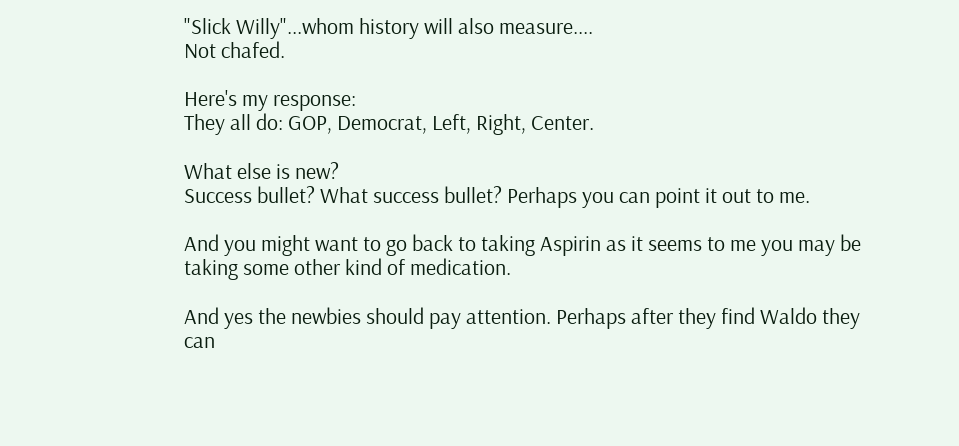"Slick Willy"...whom history will also measure....
Not chafed.

Here's my response:
They all do: GOP, Democrat, Left, Right, Center.

What else is new?
Success bullet? What success bullet? Perhaps you can point it out to me.

And you might want to go back to taking Aspirin as it seems to me you may be taking some other kind of medication.

And yes the newbies should pay attention. Perhaps after they find Waldo they can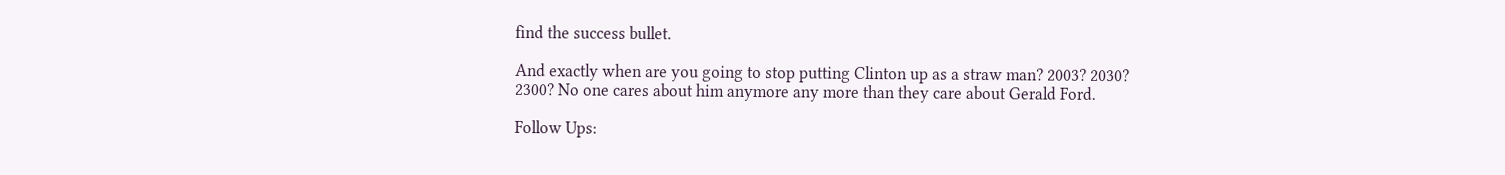find the success bullet.

And exactly when are you going to stop putting Clinton up as a straw man? 2003? 2030? 2300? No one cares about him anymore any more than they care about Gerald Ford.

Follow Ups: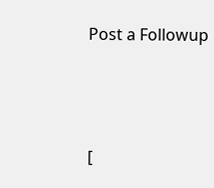Post a Followup



[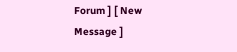Forum ] [ New Message ]